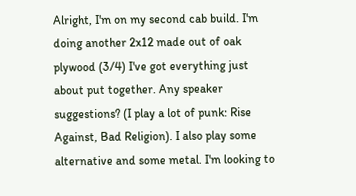Alright, I'm on my second cab build. I'm doing another 2x12 made out of oak plywood (3/4) I've got everything just about put together. Any speaker suggestions? (I play a lot of punk: Rise Against, Bad Religion). I also play some alternative and some metal. I'm looking to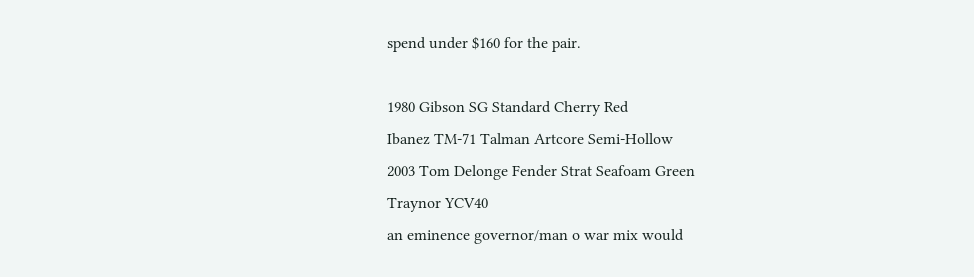spend under $160 for the pair.

1980 Gibson SG Standard Cherry Red
Ibanez TM-71 Talman Artcore Semi-Hollow
2003 Tom Delonge Fender Strat Seafoam Green
Traynor YCV40
an eminence governor/man o war mix would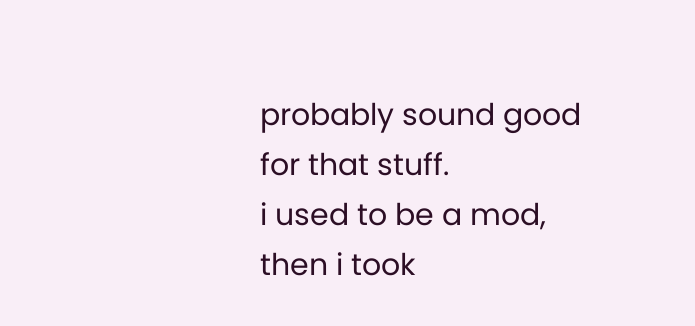probably sound good for that stuff.
i used to be a mod, then i took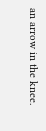an arrow in the knee.